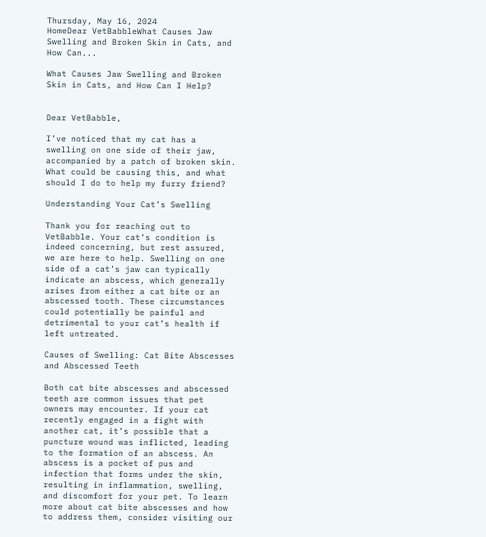Thursday, May 16, 2024
HomeDear VetBabbleWhat Causes Jaw Swelling and Broken Skin in Cats, and How Can...

What Causes Jaw Swelling and Broken Skin in Cats, and How Can I Help?


Dear VetBabble,

I’ve noticed that my cat has a swelling on one side of their jaw, accompanied by a patch of broken skin. What could be causing this, and what should I do to help my furry friend?

Understanding Your Cat’s Swelling

Thank you for reaching out to VetBabble. Your cat’s condition is indeed concerning, but rest assured, we are here to help. Swelling on one side of a cat’s jaw can typically indicate an abscess, which generally arises from either a cat bite or an abscessed tooth. These circumstances could potentially be painful and detrimental to your cat’s health if left untreated.

Causes of Swelling: Cat Bite Abscesses and Abscessed Teeth

Both cat bite abscesses and abscessed teeth are common issues that pet owners may encounter. If your cat recently engaged in a fight with another cat, it’s possible that a puncture wound was inflicted, leading to the formation of an abscess. An abscess is a pocket of pus and infection that forms under the skin, resulting in inflammation, swelling, and discomfort for your pet. To learn more about cat bite abscesses and how to address them, consider visiting our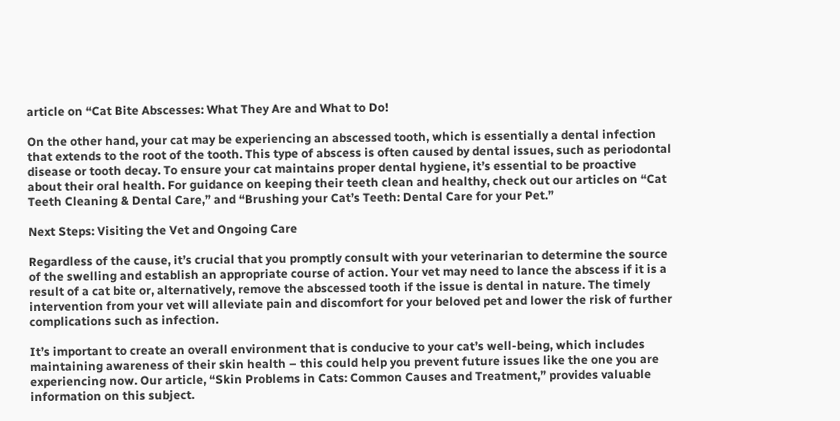article on “Cat Bite Abscesses: What They Are and What to Do!

On the other hand, your cat may be experiencing an abscessed tooth, which is essentially a dental infection that extends to the root of the tooth. This type of abscess is often caused by dental issues, such as periodontal disease or tooth decay. To ensure your cat maintains proper dental hygiene, it’s essential to be proactive about their oral health. For guidance on keeping their teeth clean and healthy, check out our articles on “Cat Teeth Cleaning & Dental Care,” and “Brushing your Cat’s Teeth: Dental Care for your Pet.”

Next Steps: Visiting the Vet and Ongoing Care

Regardless of the cause, it’s crucial that you promptly consult with your veterinarian to determine the source of the swelling and establish an appropriate course of action. Your vet may need to lance the abscess if it is a result of a cat bite or, alternatively, remove the abscessed tooth if the issue is dental in nature. The timely intervention from your vet will alleviate pain and discomfort for your beloved pet and lower the risk of further complications such as infection.

It’s important to create an overall environment that is conducive to your cat’s well-being, which includes maintaining awareness of their skin health – this could help you prevent future issues like the one you are experiencing now. Our article, “Skin Problems in Cats: Common Causes and Treatment,” provides valuable information on this subject.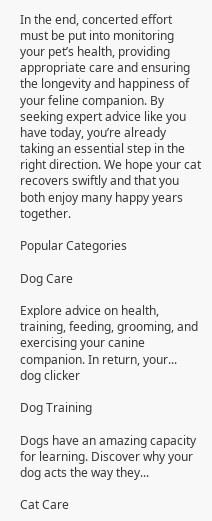In the end, concerted effort must be put into monitoring your pet’s health, providing appropriate care and ensuring the longevity and happiness of your feline companion. By seeking expert advice like you have today, you’re already taking an essential step in the right direction. We hope your cat recovers swiftly and that you both enjoy many happy years together.

Popular Categories

Dog Care

Explore advice on health, training, feeding, grooming, and exercising your canine companion. In return, your...
dog clicker

Dog Training

Dogs have an amazing capacity for learning. Discover why your dog acts the way they...

Cat Care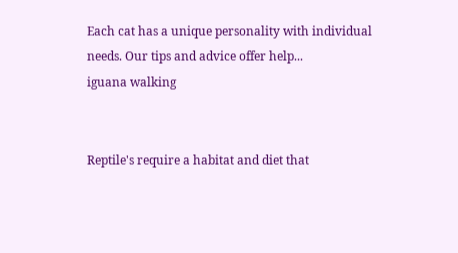Each cat has a unique personality with individual needs. Our tips and advice offer help...
iguana walking


Reptile's require a habitat and diet that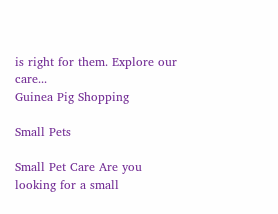is right for them. Explore our care...
Guinea Pig Shopping

Small Pets

Small Pet Care Are you looking for a small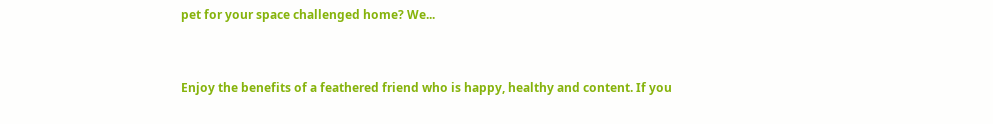pet for your space challenged home? We...


Enjoy the benefits of a feathered friend who is happy, healthy and content. If you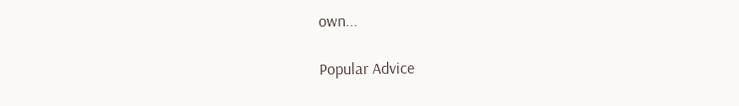own...

Popular Advice